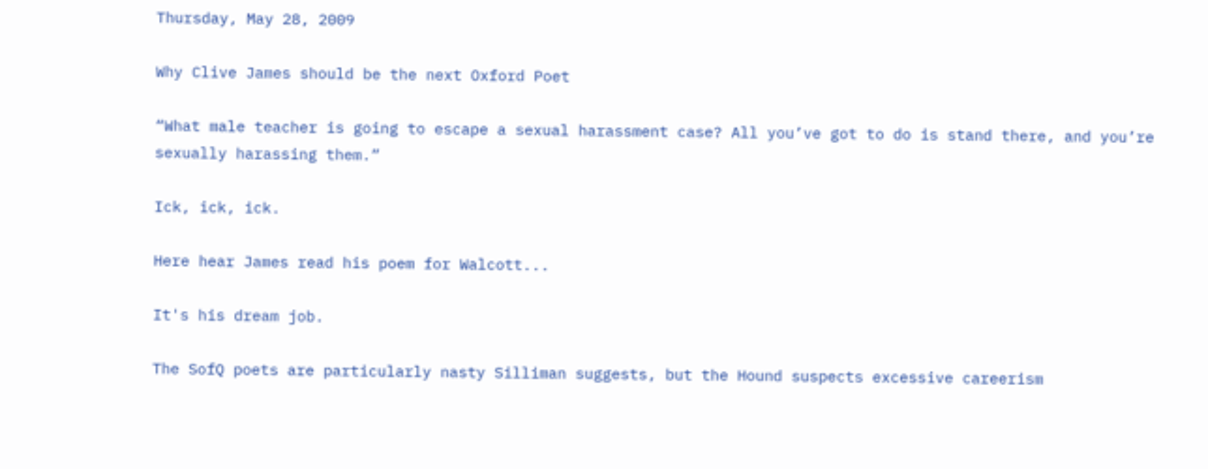Thursday, May 28, 2009

Why Clive James should be the next Oxford Poet

“What male teacher is going to escape a sexual harassment case? All you’ve got to do is stand there, and you’re sexually harassing them.”

Ick, ick, ick.

Here hear James read his poem for Walcott...

It's his dream job.

The SofQ poets are particularly nasty Silliman suggests, but the Hound suspects excessive careerism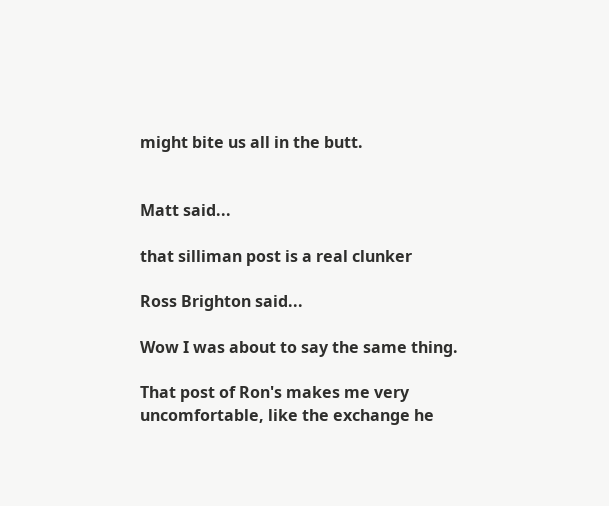might bite us all in the butt.


Matt said...

that silliman post is a real clunker

Ross Brighton said...

Wow I was about to say the same thing.

That post of Ron's makes me very uncomfortable, like the exchange he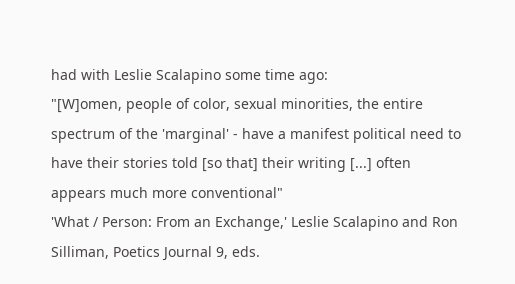had with Leslie Scalapino some time ago:
"[W]omen, people of color, sexual minorities, the entire
spectrum of the 'marginal' - have a manifest political need to
have their stories told [so that] their writing [...] often
appears much more conventional"
'What / Person: From an Exchange,' Leslie Scalapino and Ron Silliman, Poetics Journal 9, eds.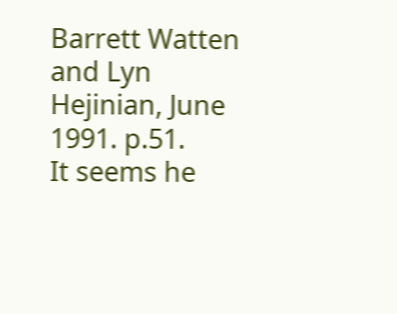Barrett Watten and Lyn Hejinian, June 1991. p.51.
It seems he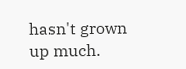hasn't grown up much.